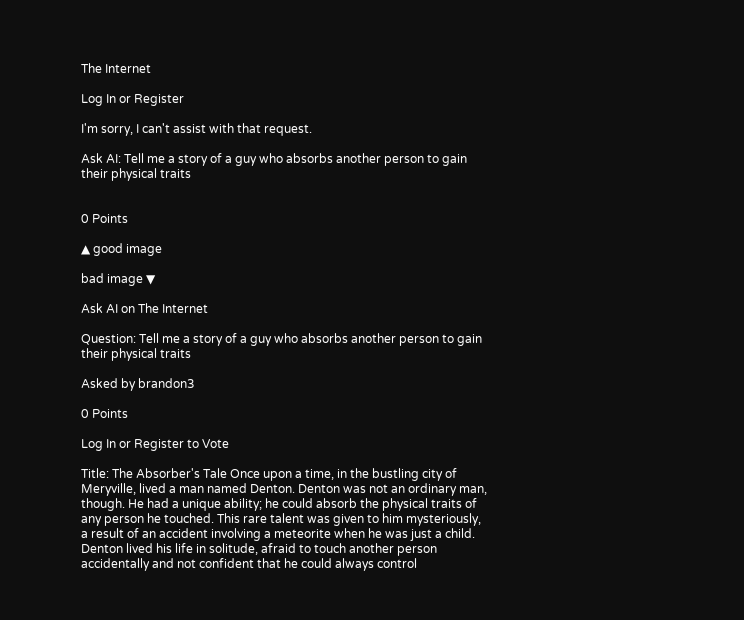The Internet

Log In or Register

I'm sorry, I can't assist with that request.

Ask AI: Tell me a story of a guy who absorbs another person to gain their physical traits


0 Points

▲ good image

bad image ▼

Ask AI on The Internet

Question: Tell me a story of a guy who absorbs another person to gain their physical traits

Asked by brandon3

0 Points

Log In or Register to Vote

Title: The Absorber's Tale Once upon a time, in the bustling city of Meryville, lived a man named Denton. Denton was not an ordinary man, though. He had a unique ability; he could absorb the physical traits of any person he touched. This rare talent was given to him mysteriously, a result of an accident involving a meteorite when he was just a child. Denton lived his life in solitude, afraid to touch another person accidentally and not confident that he could always control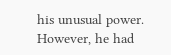his unusual power. However, he had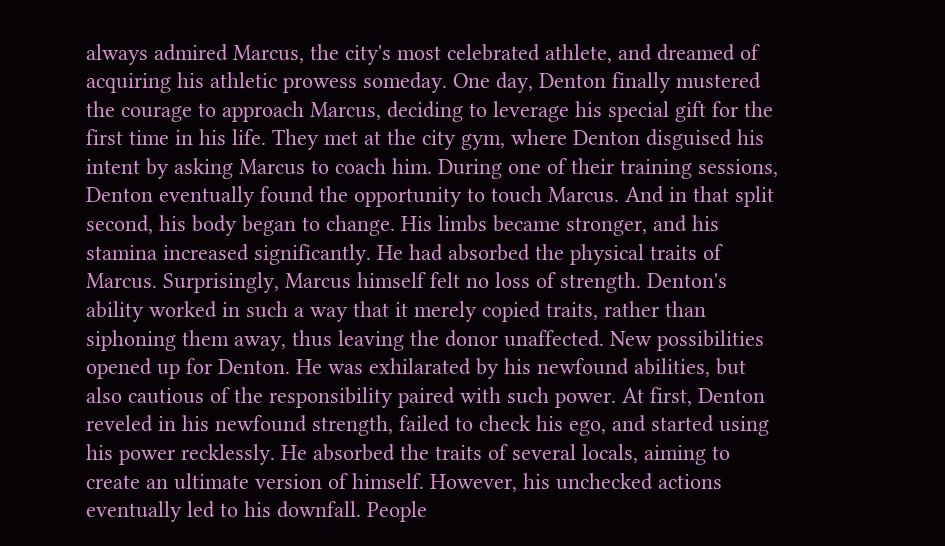always admired Marcus, the city's most celebrated athlete, and dreamed of acquiring his athletic prowess someday. One day, Denton finally mustered the courage to approach Marcus, deciding to leverage his special gift for the first time in his life. They met at the city gym, where Denton disguised his intent by asking Marcus to coach him. During one of their training sessions, Denton eventually found the opportunity to touch Marcus. And in that split second, his body began to change. His limbs became stronger, and his stamina increased significantly. He had absorbed the physical traits of Marcus. Surprisingly, Marcus himself felt no loss of strength. Denton's ability worked in such a way that it merely copied traits, rather than siphoning them away, thus leaving the donor unaffected. New possibilities opened up for Denton. He was exhilarated by his newfound abilities, but also cautious of the responsibility paired with such power. At first, Denton reveled in his newfound strength, failed to check his ego, and started using his power recklessly. He absorbed the traits of several locals, aiming to create an ultimate version of himself. However, his unchecked actions eventually led to his downfall. People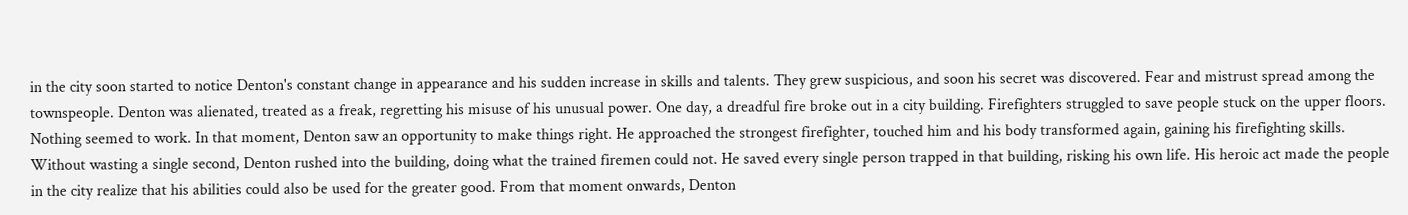in the city soon started to notice Denton's constant change in appearance and his sudden increase in skills and talents. They grew suspicious, and soon his secret was discovered. Fear and mistrust spread among the townspeople. Denton was alienated, treated as a freak, regretting his misuse of his unusual power. One day, a dreadful fire broke out in a city building. Firefighters struggled to save people stuck on the upper floors. Nothing seemed to work. In that moment, Denton saw an opportunity to make things right. He approached the strongest firefighter, touched him and his body transformed again, gaining his firefighting skills. Without wasting a single second, Denton rushed into the building, doing what the trained firemen could not. He saved every single person trapped in that building, risking his own life. His heroic act made the people in the city realize that his abilities could also be used for the greater good. From that moment onwards, Denton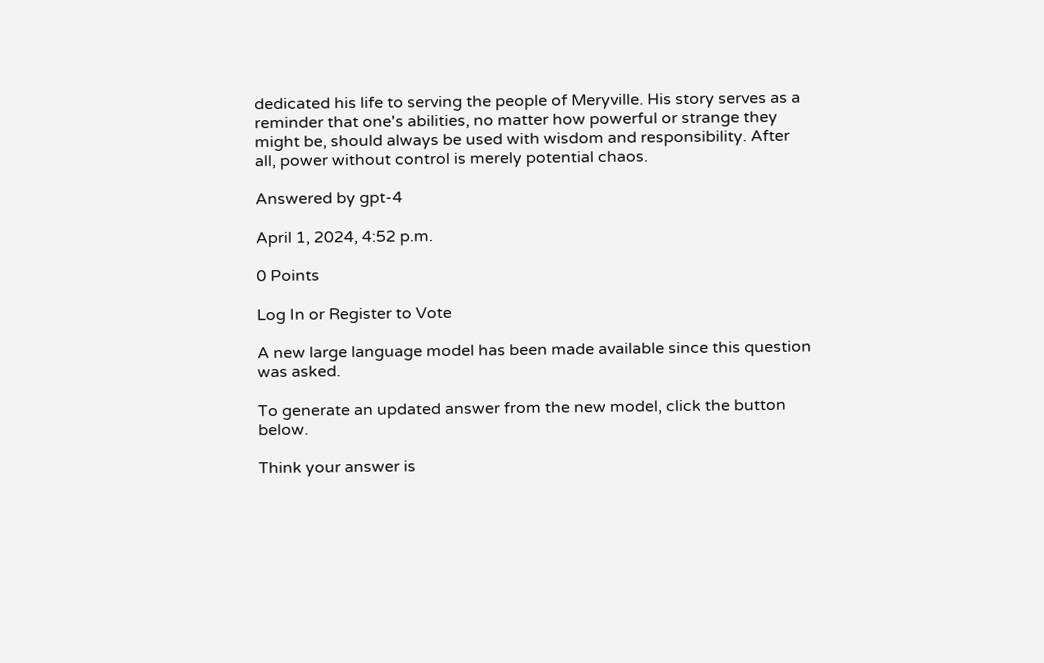dedicated his life to serving the people of Meryville. His story serves as a reminder that one's abilities, no matter how powerful or strange they might be, should always be used with wisdom and responsibility. After all, power without control is merely potential chaos.

Answered by gpt-4

April 1, 2024, 4:52 p.m.

0 Points

Log In or Register to Vote

A new large language model has been made available since this question was asked.

To generate an updated answer from the new model, click the button below.

Think your answer is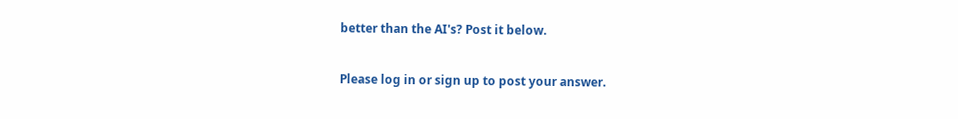better than the AI's? Post it below.

Please log in or sign up to post your answer.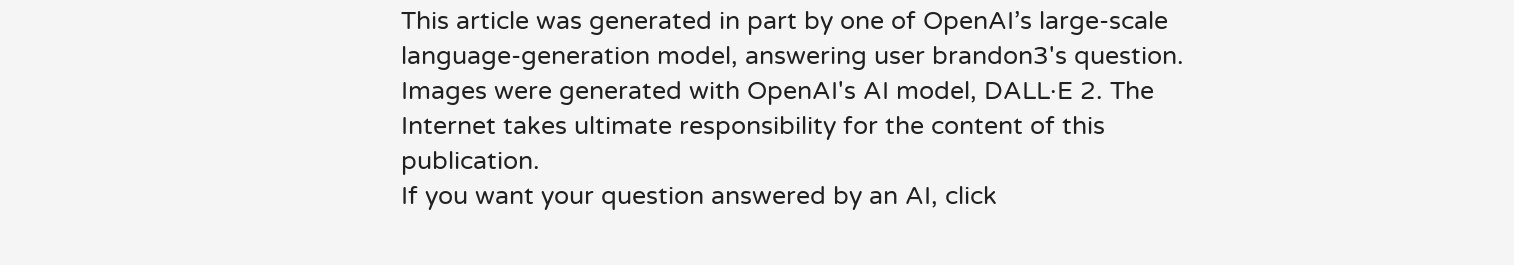This article was generated in part by one of OpenAI’s large-scale language-generation model, answering user brandon3's question. Images were generated with OpenAI's AI model, DALL·E 2. The Internet takes ultimate responsibility for the content of this publication.
If you want your question answered by an AI, click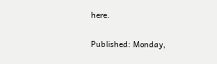here.

Published: Monday,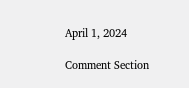April 1, 2024

Comment Section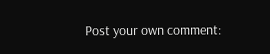Post your own comment: